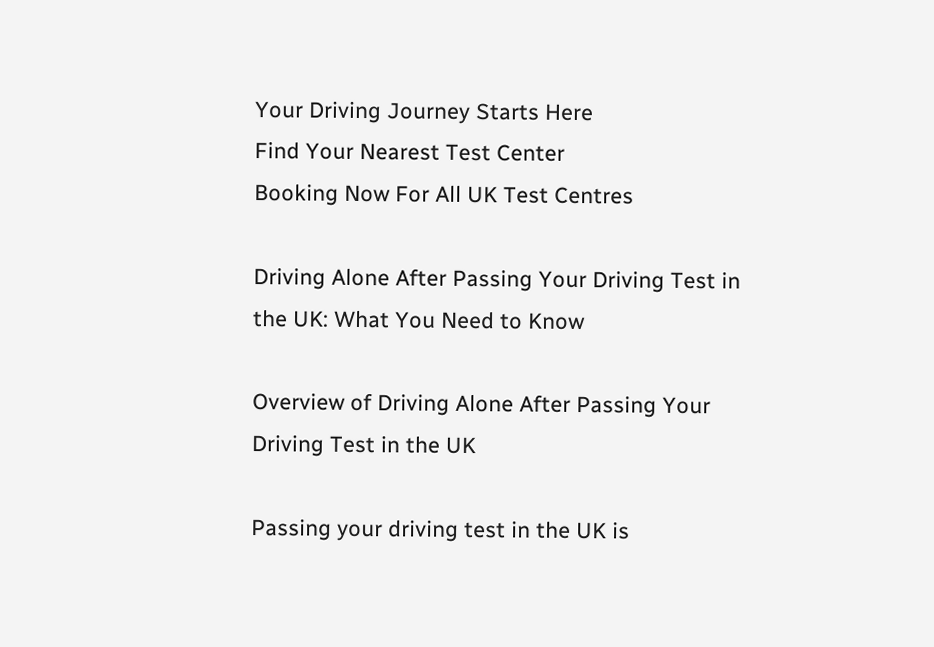Your Driving Journey Starts Here
Find Your Nearest Test Center
Booking Now For All UK Test Centres

Driving Alone After Passing Your Driving Test in the UK: What You Need to Know

Overview of Driving Alone After Passing Your Driving Test in the UK

Passing your driving test in the UK is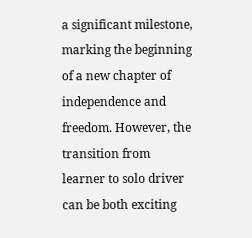a significant milestone, marking the beginning of a new chapter of independence and freedom. However, the transition from learner to solo driver can be both exciting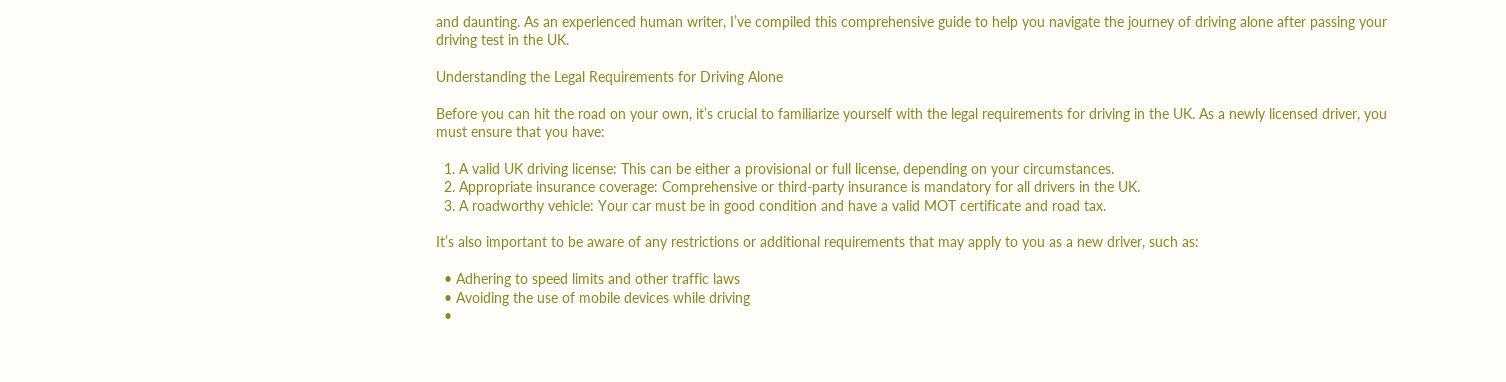and daunting. As an experienced human writer, I’ve compiled this comprehensive guide to help you navigate the journey of driving alone after passing your driving test in the UK.

Understanding the Legal Requirements for Driving Alone

Before you can hit the road on your own, it’s crucial to familiarize yourself with the legal requirements for driving in the UK. As a newly licensed driver, you must ensure that you have:

  1. A valid UK driving license: This can be either a provisional or full license, depending on your circumstances.
  2. Appropriate insurance coverage: Comprehensive or third-party insurance is mandatory for all drivers in the UK.
  3. A roadworthy vehicle: Your car must be in good condition and have a valid MOT certificate and road tax.

It’s also important to be aware of any restrictions or additional requirements that may apply to you as a new driver, such as:

  • Adhering to speed limits and other traffic laws
  • Avoiding the use of mobile devices while driving
  •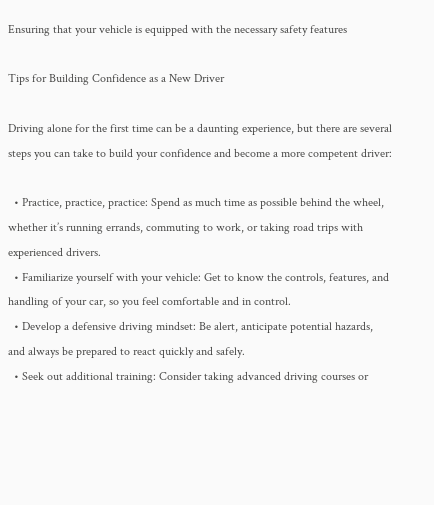Ensuring that your vehicle is equipped with the necessary safety features

Tips for Building Confidence as a New Driver

Driving alone for the first time can be a daunting experience, but there are several steps you can take to build your confidence and become a more competent driver:

  • Practice, practice, practice: Spend as much time as possible behind the wheel, whether it’s running errands, commuting to work, or taking road trips with experienced drivers.
  • Familiarize yourself with your vehicle: Get to know the controls, features, and handling of your car, so you feel comfortable and in control.
  • Develop a defensive driving mindset: Be alert, anticipate potential hazards, and always be prepared to react quickly and safely.
  • Seek out additional training: Consider taking advanced driving courses or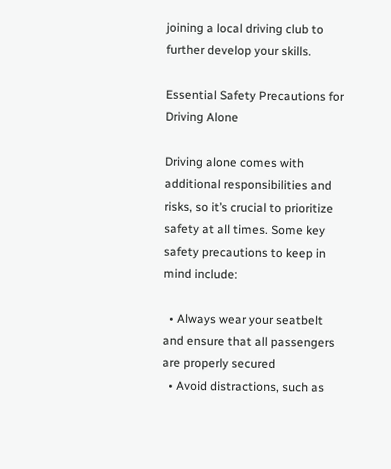joining a local driving club to further develop your skills.

Essential Safety Precautions for Driving Alone

Driving alone comes with additional responsibilities and risks, so it’s crucial to prioritize safety at all times. Some key safety precautions to keep in mind include:

  • Always wear your seatbelt and ensure that all passengers are properly secured
  • Avoid distractions, such as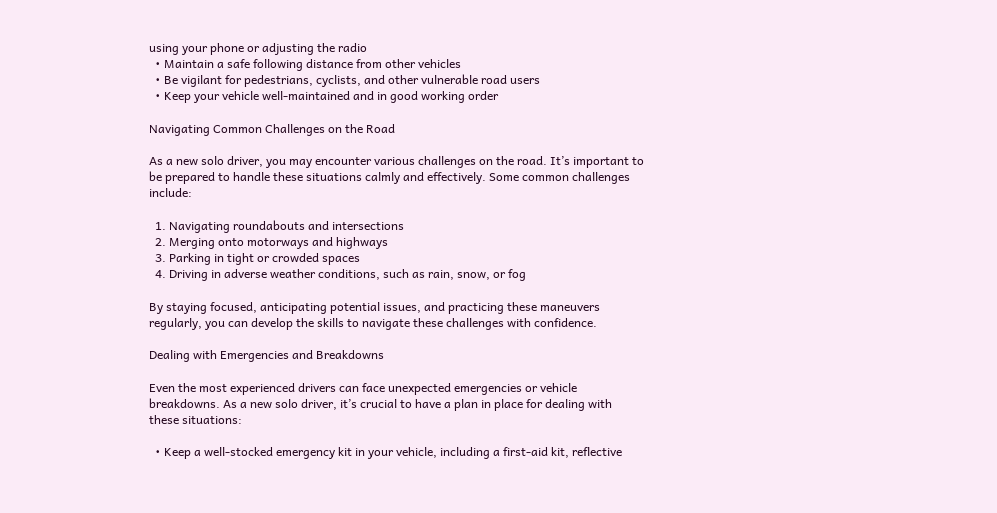using your phone or adjusting the radio
  • Maintain a safe following distance from other vehicles
  • Be vigilant for pedestrians, cyclists, and other vulnerable road users
  • Keep your vehicle well-maintained and in good working order

Navigating Common Challenges on the Road

As a new solo driver, you may encounter various challenges on the road. It’s important to be prepared to handle these situations calmly and effectively. Some common challenges include:

  1. Navigating roundabouts and intersections
  2. Merging onto motorways and highways
  3. Parking in tight or crowded spaces
  4. Driving in adverse weather conditions, such as rain, snow, or fog

By staying focused, anticipating potential issues, and practicing these maneuvers regularly, you can develop the skills to navigate these challenges with confidence.

Dealing with Emergencies and Breakdowns

Even the most experienced drivers can face unexpected emergencies or vehicle breakdowns. As a new solo driver, it’s crucial to have a plan in place for dealing with these situations:

  • Keep a well-stocked emergency kit in your vehicle, including a first-aid kit, reflective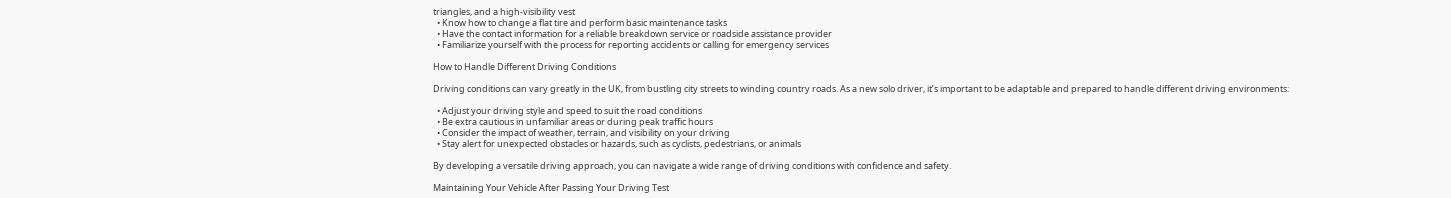triangles, and a high-visibility vest
  • Know how to change a flat tire and perform basic maintenance tasks
  • Have the contact information for a reliable breakdown service or roadside assistance provider
  • Familiarize yourself with the process for reporting accidents or calling for emergency services

How to Handle Different Driving Conditions

Driving conditions can vary greatly in the UK, from bustling city streets to winding country roads. As a new solo driver, it’s important to be adaptable and prepared to handle different driving environments:

  • Adjust your driving style and speed to suit the road conditions
  • Be extra cautious in unfamiliar areas or during peak traffic hours
  • Consider the impact of weather, terrain, and visibility on your driving
  • Stay alert for unexpected obstacles or hazards, such as cyclists, pedestrians, or animals

By developing a versatile driving approach, you can navigate a wide range of driving conditions with confidence and safety.

Maintaining Your Vehicle After Passing Your Driving Test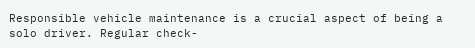Responsible vehicle maintenance is a crucial aspect of being a solo driver. Regular check-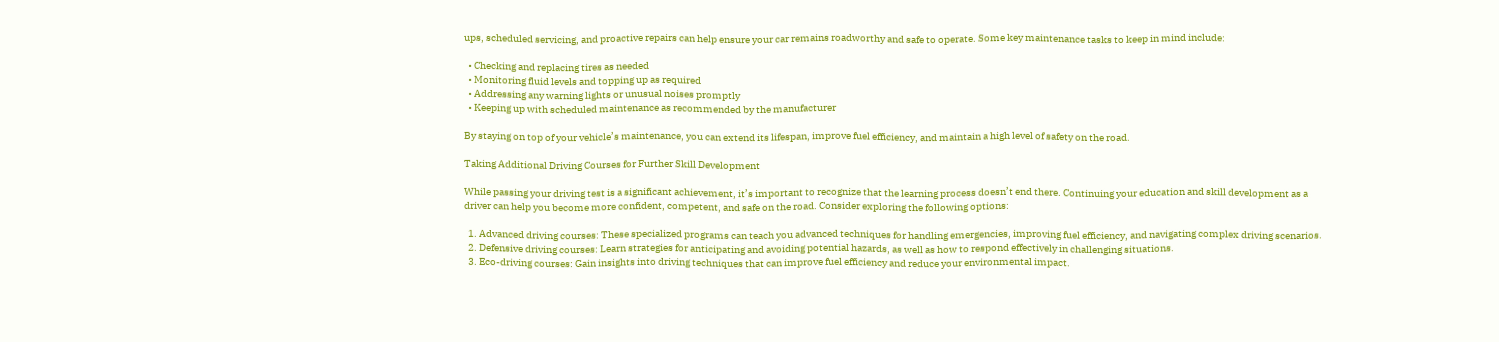ups, scheduled servicing, and proactive repairs can help ensure your car remains roadworthy and safe to operate. Some key maintenance tasks to keep in mind include:

  • Checking and replacing tires as needed
  • Monitoring fluid levels and topping up as required
  • Addressing any warning lights or unusual noises promptly
  • Keeping up with scheduled maintenance as recommended by the manufacturer

By staying on top of your vehicle’s maintenance, you can extend its lifespan, improve fuel efficiency, and maintain a high level of safety on the road.

Taking Additional Driving Courses for Further Skill Development

While passing your driving test is a significant achievement, it’s important to recognize that the learning process doesn’t end there. Continuing your education and skill development as a driver can help you become more confident, competent, and safe on the road. Consider exploring the following options:

  1. Advanced driving courses: These specialized programs can teach you advanced techniques for handling emergencies, improving fuel efficiency, and navigating complex driving scenarios.
  2. Defensive driving courses: Learn strategies for anticipating and avoiding potential hazards, as well as how to respond effectively in challenging situations.
  3. Eco-driving courses: Gain insights into driving techniques that can improve fuel efficiency and reduce your environmental impact.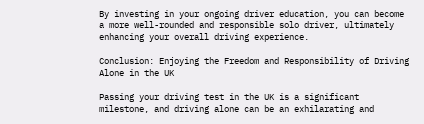By investing in your ongoing driver education, you can become a more well-rounded and responsible solo driver, ultimately enhancing your overall driving experience.

Conclusion: Enjoying the Freedom and Responsibility of Driving Alone in the UK

Passing your driving test in the UK is a significant milestone, and driving alone can be an exhilarating and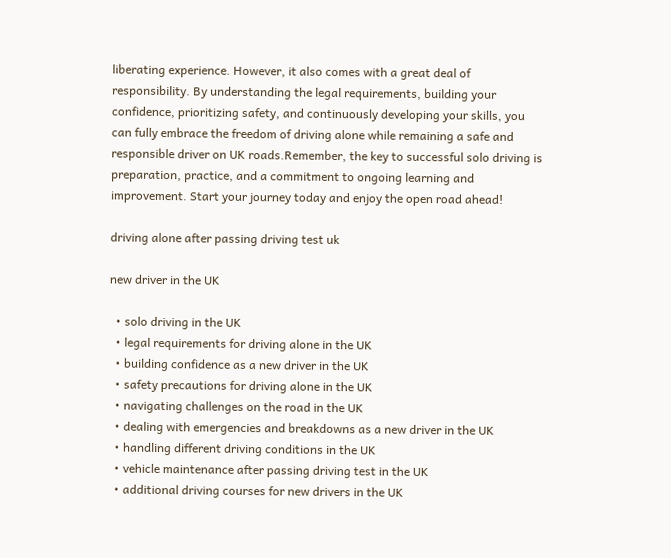liberating experience. However, it also comes with a great deal of responsibility. By understanding the legal requirements, building your confidence, prioritizing safety, and continuously developing your skills, you can fully embrace the freedom of driving alone while remaining a safe and responsible driver on UK roads.Remember, the key to successful solo driving is preparation, practice, and a commitment to ongoing learning and improvement. Start your journey today and enjoy the open road ahead!

driving alone after passing driving test uk

new driver in the UK

  • solo driving in the UK
  • legal requirements for driving alone in the UK
  • building confidence as a new driver in the UK
  • safety precautions for driving alone in the UK
  • navigating challenges on the road in the UK
  • dealing with emergencies and breakdowns as a new driver in the UK
  • handling different driving conditions in the UK
  • vehicle maintenance after passing driving test in the UK
  • additional driving courses for new drivers in the UK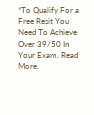*To Qualify For a Free Resit You Need To Achieve Over 39/50 In Your Exam. Read More.